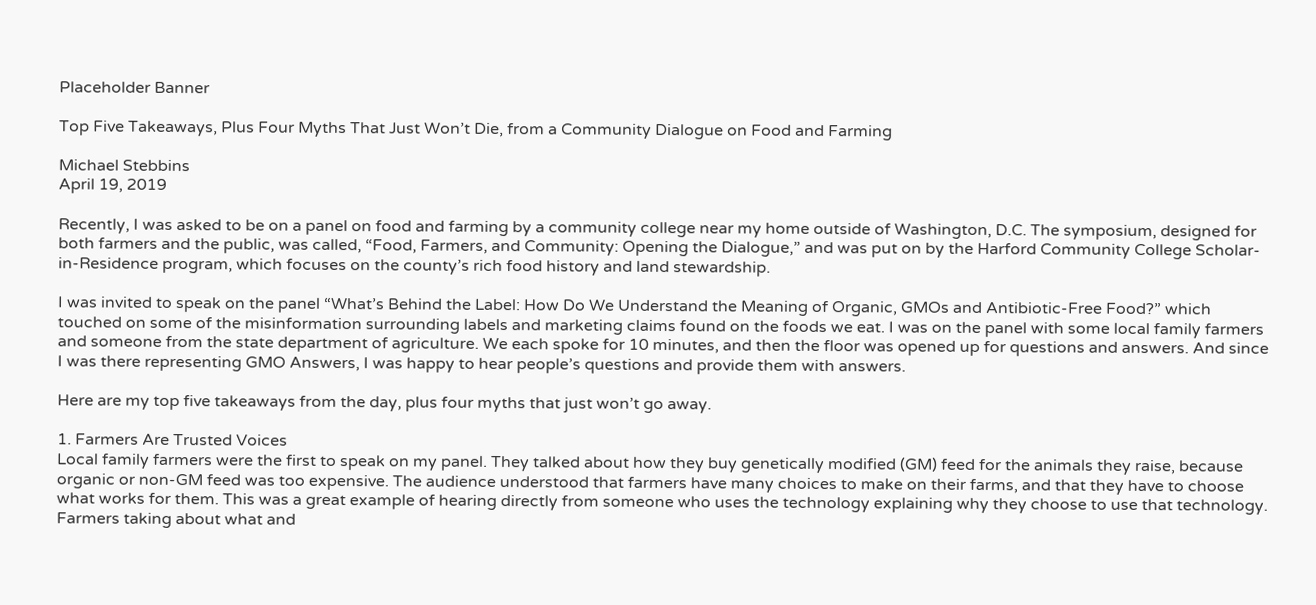Placeholder Banner

Top Five Takeaways, Plus Four Myths That Just Won’t Die, from a Community Dialogue on Food and Farming

Michael Stebbins
April 19, 2019

Recently, I was asked to be on a panel on food and farming by a community college near my home outside of Washington, D.C. The symposium, designed for both farmers and the public, was called, “Food, Farmers, and Community: Opening the Dialogue,” and was put on by the Harford Community College Scholar-in-Residence program, which focuses on the county’s rich food history and land stewardship.

I was invited to speak on the panel “What’s Behind the Label: How Do We Understand the Meaning of Organic, GMOs and Antibiotic-Free Food?” which touched on some of the misinformation surrounding labels and marketing claims found on the foods we eat. I was on the panel with some local family farmers and someone from the state department of agriculture. We each spoke for 10 minutes, and then the floor was opened up for questions and answers. And since I was there representing GMO Answers, I was happy to hear people’s questions and provide them with answers.

Here are my top five takeaways from the day, plus four myths that just won’t go away.

1. Farmers Are Trusted Voices
Local family farmers were the first to speak on my panel. They talked about how they buy genetically modified (GM) feed for the animals they raise, because organic or non-GM feed was too expensive. The audience understood that farmers have many choices to make on their farms, and that they have to choose what works for them. This was a great example of hearing directly from someone who uses the technology explaining why they choose to use that technology. Farmers taking about what and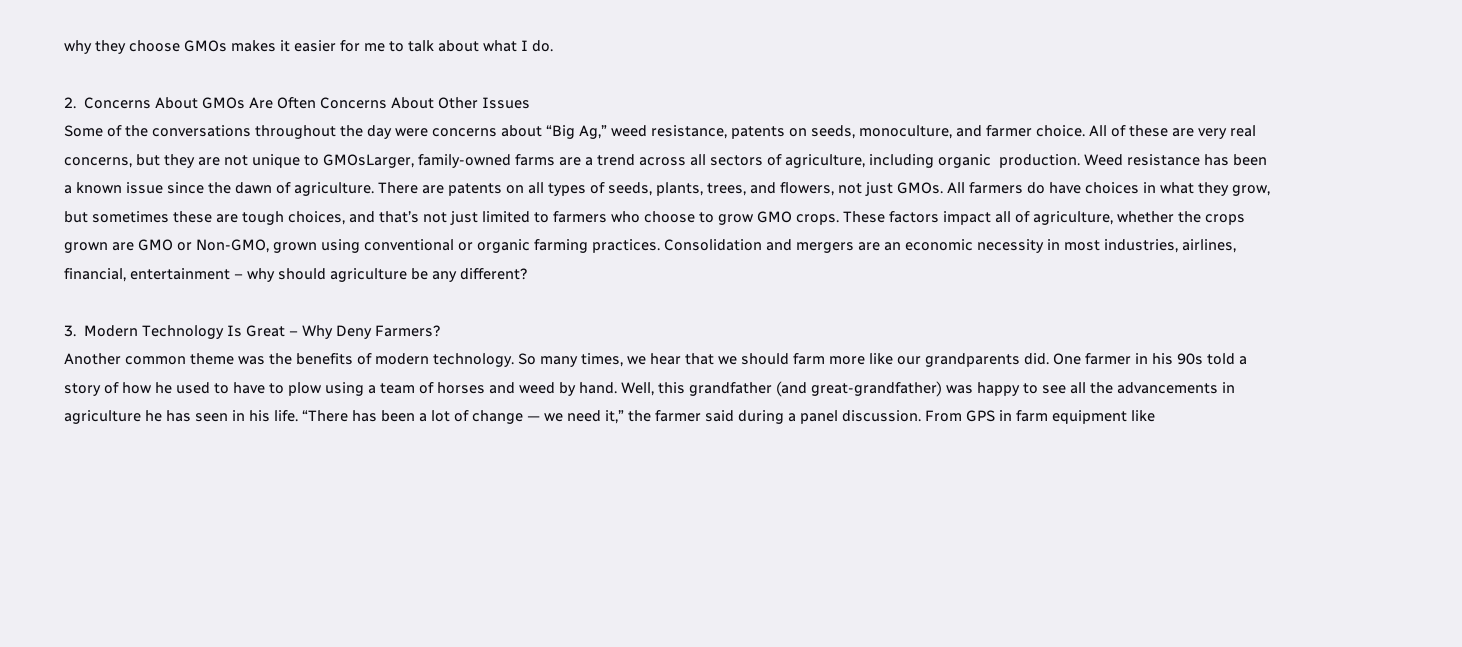why they choose GMOs makes it easier for me to talk about what I do.

2.  Concerns About GMOs Are Often Concerns About Other Issues
Some of the conversations throughout the day were concerns about “Big Ag,” weed resistance, patents on seeds, monoculture, and farmer choice. All of these are very real concerns, but they are not unique to GMOsLarger, family-owned farms are a trend across all sectors of agriculture, including organic  production. Weed resistance has been a known issue since the dawn of agriculture. There are patents on all types of seeds, plants, trees, and flowers, not just GMOs. All farmers do have choices in what they grow, but sometimes these are tough choices, and that’s not just limited to farmers who choose to grow GMO crops. These factors impact all of agriculture, whether the crops grown are GMO or Non-GMO, grown using conventional or organic farming practices. Consolidation and mergers are an economic necessity in most industries, airlines, financial, entertainment – why should agriculture be any different?

3.  Modern Technology Is Great – Why Deny Farmers?
Another common theme was the benefits of modern technology. So many times, we hear that we should farm more like our grandparents did. One farmer in his 90s told a story of how he used to have to plow using a team of horses and weed by hand. Well, this grandfather (and great-grandfather) was happy to see all the advancements in agriculture he has seen in his life. “There has been a lot of change — we need it,” the farmer said during a panel discussion. From GPS in farm equipment like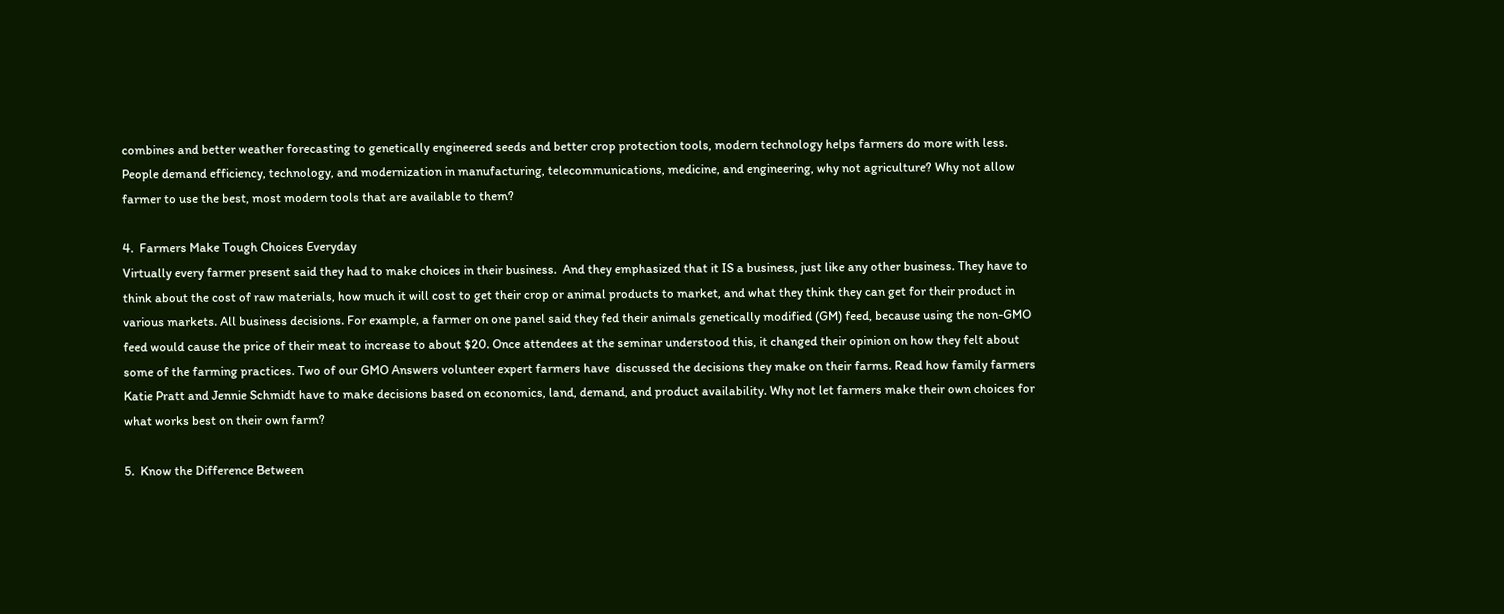combines and better weather forecasting to genetically engineered seeds and better crop protection tools, modern technology helps farmers do more with less. People demand efficiency, technology, and modernization in manufacturing, telecommunications, medicine, and engineering, why not agriculture? Why not allow farmer to use the best, most modern tools that are available to them?

4.  Farmers Make Tough Choices Everyday
Virtually every farmer present said they had to make choices in their business.  And they emphasized that it IS a business, just like any other business. They have to think about the cost of raw materials, how much it will cost to get their crop or animal products to market, and what they think they can get for their product in various markets. All business decisions. For example, a farmer on one panel said they fed their animals genetically modified (GM) feed, because using the non-GMO feed would cause the price of their meat to increase to about $20. Once attendees at the seminar understood this, it changed their opinion on how they felt about some of the farming practices. Two of our GMO Answers volunteer expert farmers have  discussed the decisions they make on their farms. Read how family farmers Katie Pratt and Jennie Schmidt have to make decisions based on economics, land, demand, and product availability. Why not let farmers make their own choices for what works best on their own farm?

5.  Know the Difference Between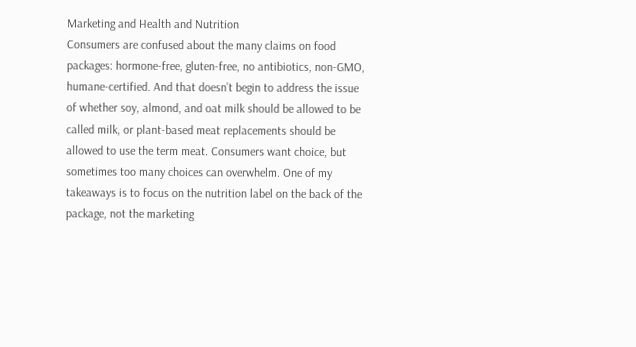Marketing and Health and Nutrition
Consumers are confused about the many claims on food packages: hormone-free, gluten-free, no antibiotics, non-GMO, humane-certified. And that doesn’t begin to address the issue of whether soy, almond, and oat milk should be allowed to be called milk, or plant-based meat replacements should be allowed to use the term meat. Consumers want choice, but sometimes too many choices can overwhelm. One of my takeaways is to focus on the nutrition label on the back of the package, not the marketing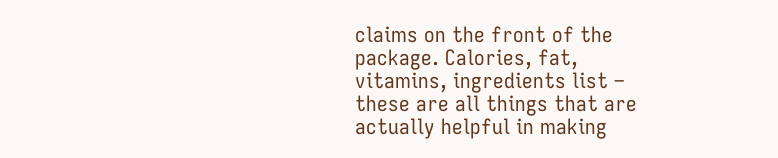claims on the front of the package. Calories, fat, vitamins, ingredients list – these are all things that are actually helpful in making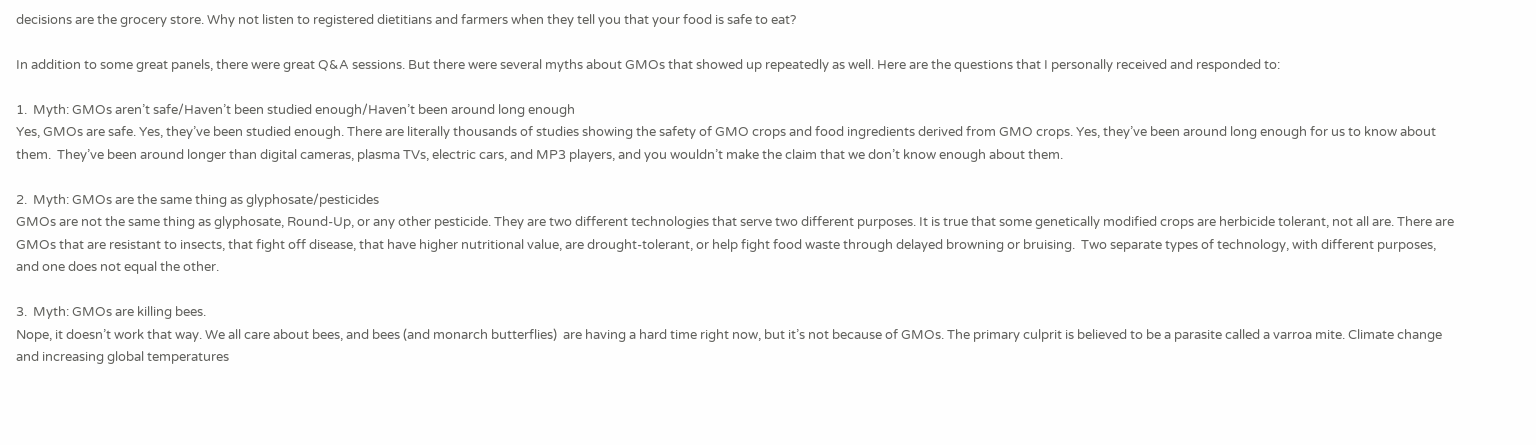decisions are the grocery store. Why not listen to registered dietitians and farmers when they tell you that your food is safe to eat?

In addition to some great panels, there were great Q&A sessions. But there were several myths about GMOs that showed up repeatedly as well. Here are the questions that I personally received and responded to:

1.  Myth: GMOs aren’t safe/Haven’t been studied enough/Haven’t been around long enough
Yes, GMOs are safe. Yes, they’ve been studied enough. There are literally thousands of studies showing the safety of GMO crops and food ingredients derived from GMO crops. Yes, they’ve been around long enough for us to know about them.  They’ve been around longer than digital cameras, plasma TVs, electric cars, and MP3 players, and you wouldn’t make the claim that we don’t know enough about them.

2.  Myth: GMOs are the same thing as glyphosate/pesticides
GMOs are not the same thing as glyphosate, Round-Up, or any other pesticide. They are two different technologies that serve two different purposes. It is true that some genetically modified crops are herbicide tolerant, not all are. There are GMOs that are resistant to insects, that fight off disease, that have higher nutritional value, are drought-tolerant, or help fight food waste through delayed browning or bruising.  Two separate types of technology, with different purposes, and one does not equal the other.

3.  Myth: GMOs are killing bees.
Nope, it doesn’t work that way. We all care about bees, and bees (and monarch butterflies)  are having a hard time right now, but it’s not because of GMOs. The primary culprit is believed to be a parasite called a varroa mite. Climate change and increasing global temperatures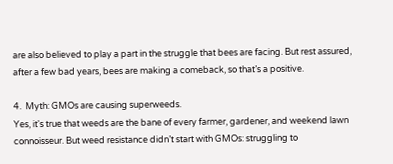are also believed to play a part in the struggle that bees are facing. But rest assured, after a few bad years, bees are making a comeback, so that’s a positive.

4.  Myth: GMOs are causing superweeds.
Yes, it's true that weeds are the bane of every farmer, gardener, and weekend lawn connoisseur. But weed resistance didn’t start with GMOs: struggling to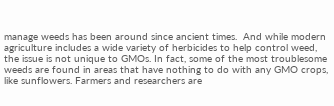manage weeds has been around since ancient times.  And while modern agriculture includes a wide variety of herbicides to help control weed, the issue is not unique to GMOs. In fact, some of the most troublesome weeds are found in areas that have nothing to do with any GMO crops, like sunflowers. Farmers and researchers are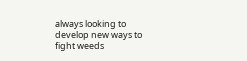always looking to develop new ways to fight weeds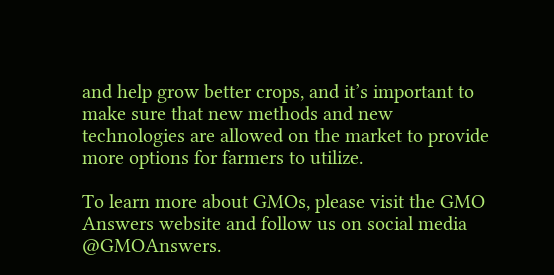and help grow better crops, and it’s important to make sure that new methods and new technologies are allowed on the market to provide more options for farmers to utilize.

To learn more about GMOs, please visit the GMO Answers website and follow us on social media @GMOAnswers.